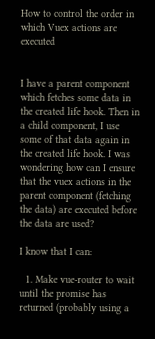How to control the order in which Vuex actions are executed


I have a parent component which fetches some data in the created life hook. Then in a child component, I use some of that data again in the created life hook. I was wondering how can I ensure that the vuex actions in the parent component (fetching the data) are executed before the data are used?

I know that I can:

  1. Make vue-router to wait until the promise has returned (probably using a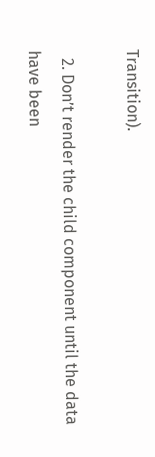Transition).

  2. Don’t render the child component until the data have been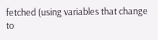fetched (using variables that change to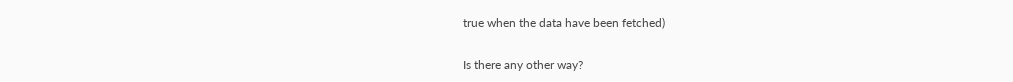true when the data have been fetched)

Is there any other way?